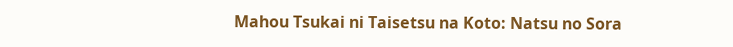Mahou Tsukai ni Taisetsu na Koto: Natsu no Sora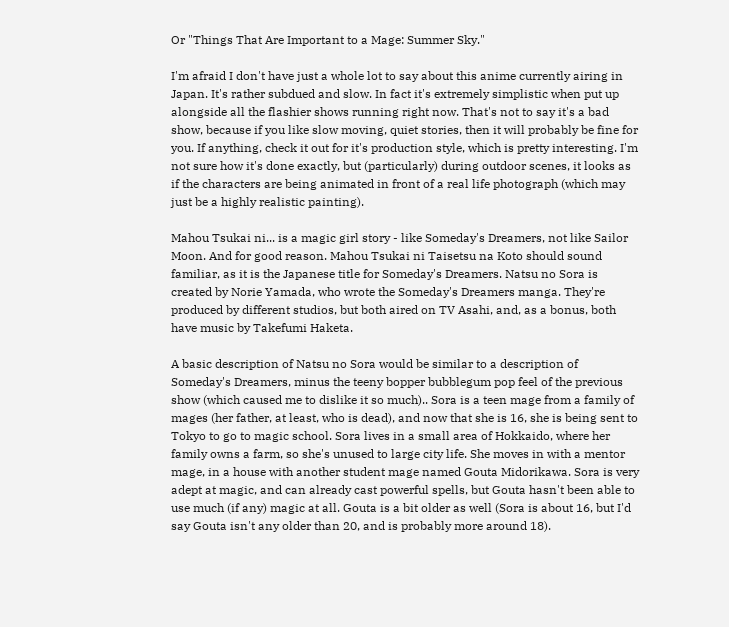Or "Things That Are Important to a Mage: Summer Sky."

I'm afraid I don't have just a whole lot to say about this anime currently airing in Japan. It's rather subdued and slow. In fact it's extremely simplistic when put up alongside all the flashier shows running right now. That's not to say it's a bad show, because if you like slow moving, quiet stories, then it will probably be fine for you. If anything, check it out for it's production style, which is pretty interesting. I'm not sure how it's done exactly, but (particularly) during outdoor scenes, it looks as if the characters are being animated in front of a real life photograph (which may just be a highly realistic painting).

Mahou Tsukai ni... is a magic girl story - like Someday's Dreamers, not like Sailor Moon. And for good reason. Mahou Tsukai ni Taisetsu na Koto should sound familiar, as it is the Japanese title for Someday's Dreamers. Natsu no Sora is created by Norie Yamada, who wrote the Someday's Dreamers manga. They're produced by different studios, but both aired on TV Asahi, and, as a bonus, both have music by Takefumi Haketa.

A basic description of Natsu no Sora would be similar to a description of Someday's Dreamers, minus the teeny bopper bubblegum pop feel of the previous show (which caused me to dislike it so much).. Sora is a teen mage from a family of mages (her father, at least, who is dead), and now that she is 16, she is being sent to Tokyo to go to magic school. Sora lives in a small area of Hokkaido, where her family owns a farm, so she's unused to large city life. She moves in with a mentor mage, in a house with another student mage named Gouta Midorikawa. Sora is very adept at magic, and can already cast powerful spells, but Gouta hasn't been able to use much (if any) magic at all. Gouta is a bit older as well (Sora is about 16, but I'd say Gouta isn't any older than 20, and is probably more around 18).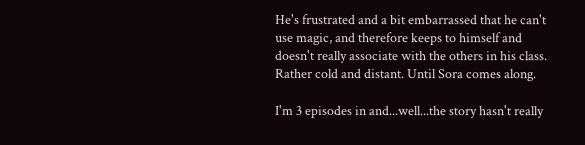He's frustrated and a bit embarrassed that he can't use magic, and therefore keeps to himself and doesn't really associate with the others in his class. Rather cold and distant. Until Sora comes along.

I'm 3 episodes in and...well...the story hasn't really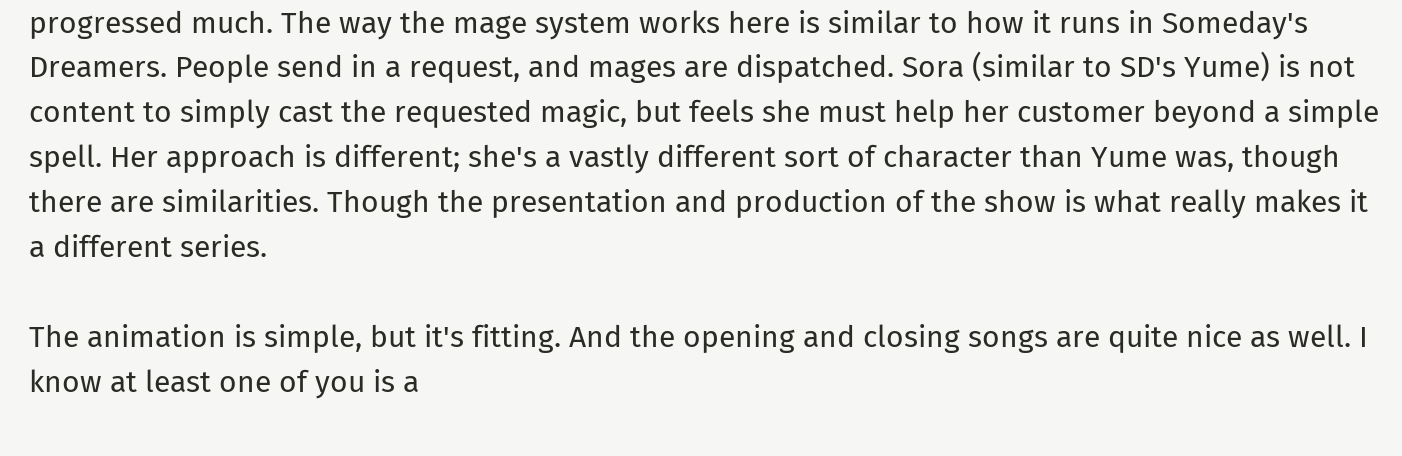progressed much. The way the mage system works here is similar to how it runs in Someday's Dreamers. People send in a request, and mages are dispatched. Sora (similar to SD's Yume) is not content to simply cast the requested magic, but feels she must help her customer beyond a simple spell. Her approach is different; she's a vastly different sort of character than Yume was, though there are similarities. Though the presentation and production of the show is what really makes it a different series.

The animation is simple, but it's fitting. And the opening and closing songs are quite nice as well. I know at least one of you is a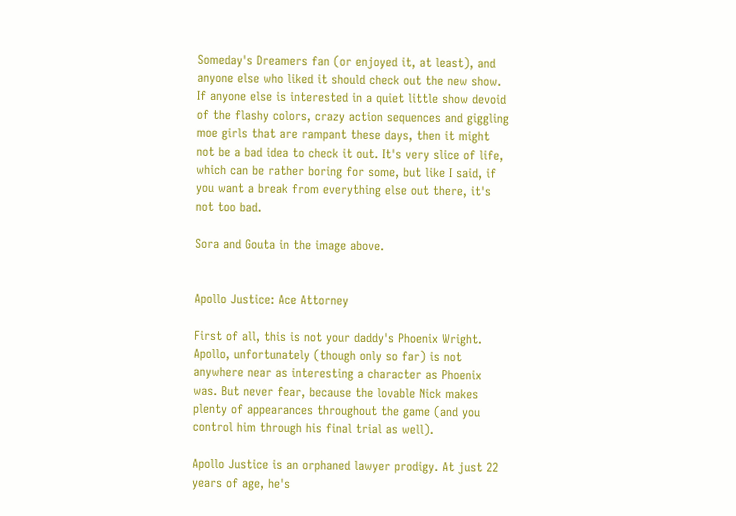Someday's Dreamers fan (or enjoyed it, at least), and anyone else who liked it should check out the new show. If anyone else is interested in a quiet little show devoid of the flashy colors, crazy action sequences and giggling moe girls that are rampant these days, then it might not be a bad idea to check it out. It's very slice of life, which can be rather boring for some, but like I said, if you want a break from everything else out there, it's not too bad.

Sora and Gouta in the image above.


Apollo Justice: Ace Attorney

First of all, this is not your daddy's Phoenix Wright. Apollo, unfortunately (though only so far) is not anywhere near as interesting a character as Phoenix was. But never fear, because the lovable Nick makes plenty of appearances throughout the game (and you control him through his final trial as well).

Apollo Justice is an orphaned lawyer prodigy. At just 22 years of age, he's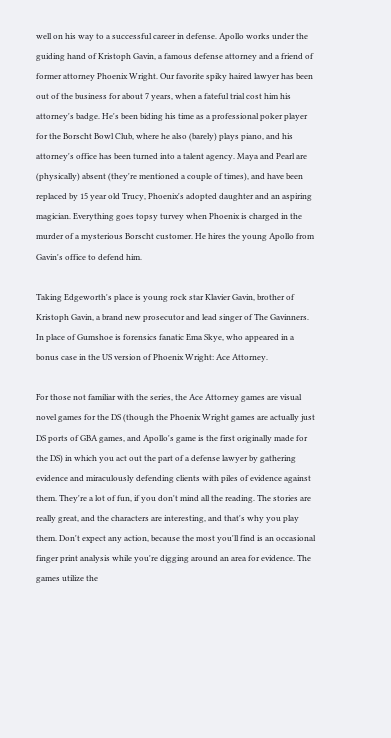well on his way to a successful career in defense. Apollo works under the guiding hand of Kristoph Gavin, a famous defense attorney and a friend of former attorney Phoenix Wright. Our favorite spiky haired lawyer has been out of the business for about 7 years, when a fateful trial cost him his attorney's badge. He's been biding his time as a professional poker player for the Borscht Bowl Club, where he also (barely) plays piano, and his attorney's office has been turned into a talent agency. Maya and Pearl are (physically) absent (they're mentioned a couple of times), and have been replaced by 15 year old Trucy, Phoenix's adopted daughter and an aspiring magician. Everything goes topsy turvey when Phoenix is charged in the murder of a mysterious Borscht customer. He hires the young Apollo from Gavin's office to defend him.

Taking Edgeworth's place is young rock star Klavier Gavin, brother of Kristoph Gavin, a brand new prosecutor and lead singer of The Gavinners. In place of Gumshoe is forensics fanatic Ema Skye, who appeared in a bonus case in the US version of Phoenix Wright: Ace Attorney.

For those not familiar with the series, the Ace Attorney games are visual novel games for the DS (though the Phoenix Wright games are actually just DS ports of GBA games, and Apollo's game is the first originally made for the DS) in which you act out the part of a defense lawyer by gathering evidence and miraculously defending clients with piles of evidence against them. They're a lot of fun, if you don't mind all the reading. The stories are really great, and the characters are interesting, and that's why you play them. Don't expect any action, because the most you'll find is an occasional finger print analysis while you're digging around an area for evidence. The games utilize the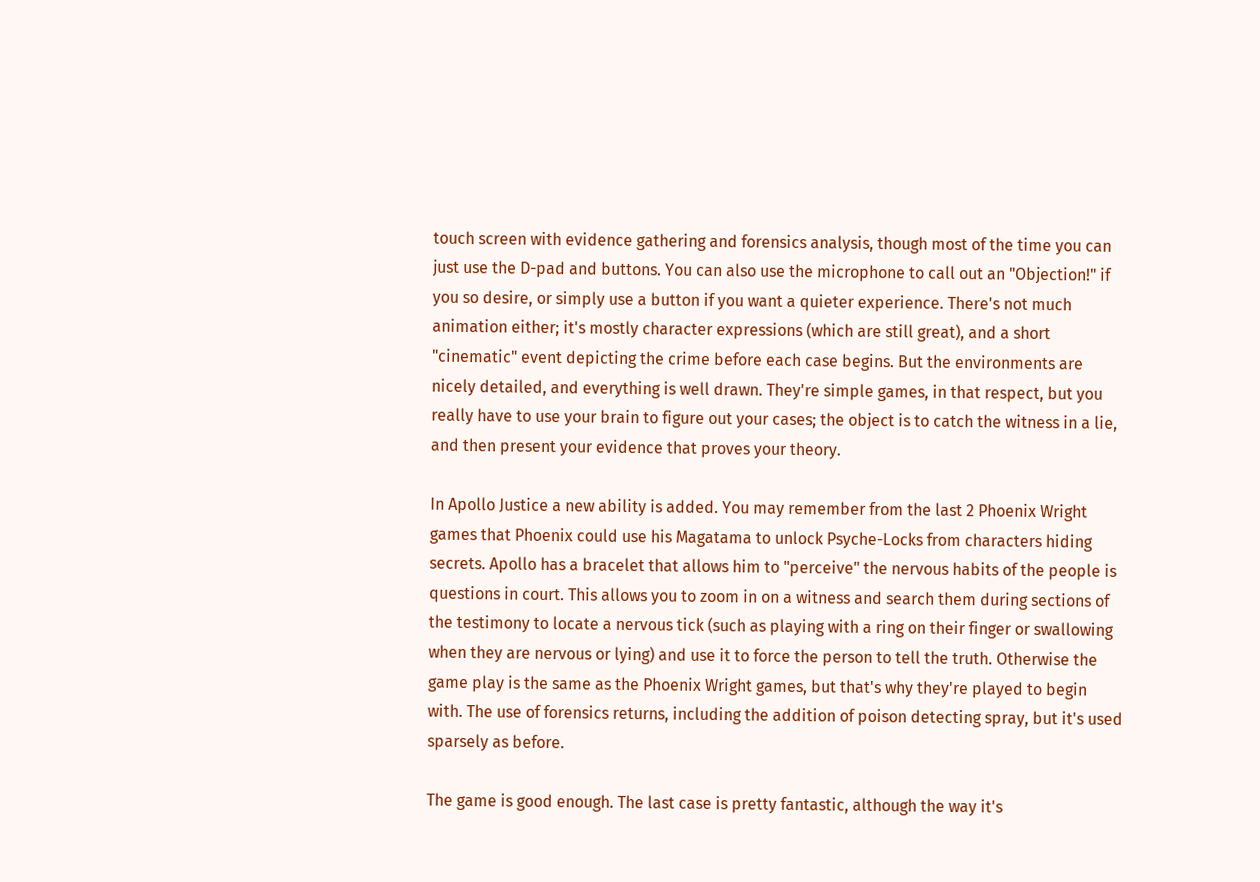touch screen with evidence gathering and forensics analysis, though most of the time you can just use the D-pad and buttons. You can also use the microphone to call out an "Objection!" if you so desire, or simply use a button if you want a quieter experience. There's not much animation either; it's mostly character expressions (which are still great), and a short "cinematic" event depicting the crime before each case begins. But the environments are nicely detailed, and everything is well drawn. They're simple games, in that respect, but you really have to use your brain to figure out your cases; the object is to catch the witness in a lie, and then present your evidence that proves your theory.

In Apollo Justice a new ability is added. You may remember from the last 2 Phoenix Wright games that Phoenix could use his Magatama to unlock Psyche-Locks from characters hiding secrets. Apollo has a bracelet that allows him to "perceive" the nervous habits of the people is questions in court. This allows you to zoom in on a witness and search them during sections of the testimony to locate a nervous tick (such as playing with a ring on their finger or swallowing when they are nervous or lying) and use it to force the person to tell the truth. Otherwise the game play is the same as the Phoenix Wright games, but that's why they're played to begin with. The use of forensics returns, including the addition of poison detecting spray, but it's used sparsely as before.

The game is good enough. The last case is pretty fantastic, although the way it's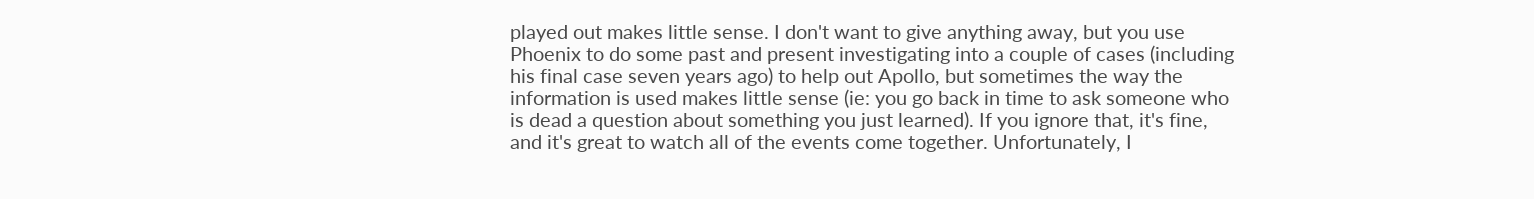played out makes little sense. I don't want to give anything away, but you use Phoenix to do some past and present investigating into a couple of cases (including his final case seven years ago) to help out Apollo, but sometimes the way the information is used makes little sense (ie: you go back in time to ask someone who is dead a question about something you just learned). If you ignore that, it's fine, and it's great to watch all of the events come together. Unfortunately, I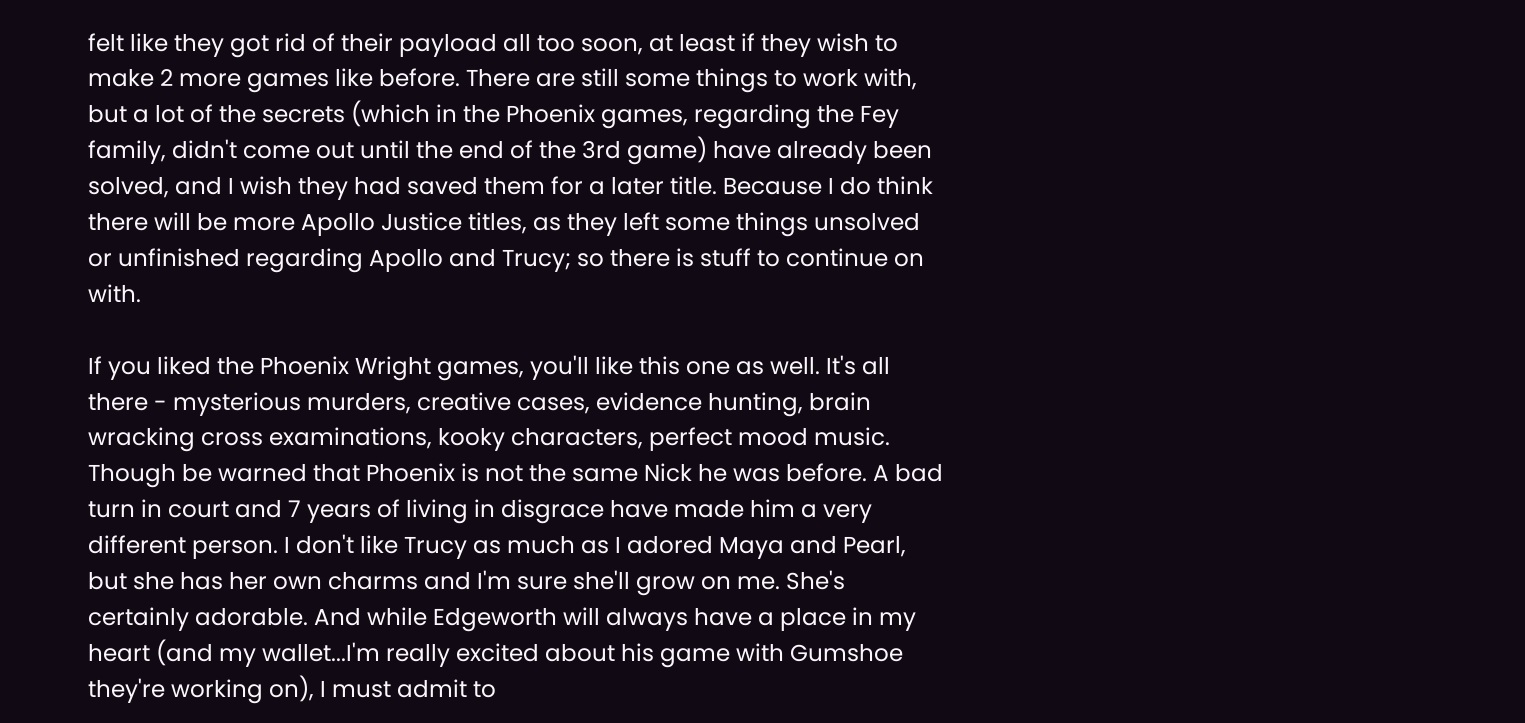felt like they got rid of their payload all too soon, at least if they wish to make 2 more games like before. There are still some things to work with, but a lot of the secrets (which in the Phoenix games, regarding the Fey family, didn't come out until the end of the 3rd game) have already been solved, and I wish they had saved them for a later title. Because I do think there will be more Apollo Justice titles, as they left some things unsolved or unfinished regarding Apollo and Trucy; so there is stuff to continue on with.

If you liked the Phoenix Wright games, you'll like this one as well. It's all there - mysterious murders, creative cases, evidence hunting, brain wracking cross examinations, kooky characters, perfect mood music. Though be warned that Phoenix is not the same Nick he was before. A bad turn in court and 7 years of living in disgrace have made him a very different person. I don't like Trucy as much as I adored Maya and Pearl, but she has her own charms and I'm sure she'll grow on me. She's certainly adorable. And while Edgeworth will always have a place in my heart (and my wallet...I'm really excited about his game with Gumshoe they're working on), I must admit to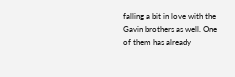falling a bit in love with the Gavin brothers as well. One of them has already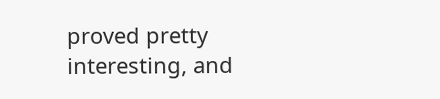proved pretty interesting, and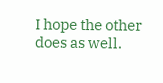I hope the other does as well.